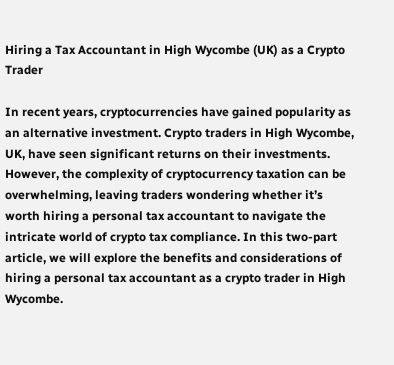Hiring a Tax Accountant in High Wycombe (UK) as a Crypto Trader

In recent years, cryptocurrencies have gained popularity as an alternative investment. Crypto traders in High Wycombe, UK, have seen significant returns on their investments. However, the complexity of cryptocurrency taxation can be overwhelming, leaving traders wondering whether it’s worth hiring a personal tax accountant to navigate the intricate world of crypto tax compliance. In this two-part article, we will explore the benefits and considerations of hiring a personal tax accountant as a crypto trader in High Wycombe.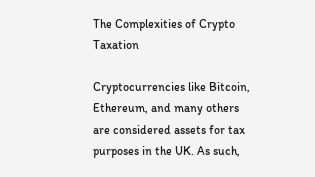The Complexities of Crypto Taxation

Cryptocurrencies like Bitcoin, Ethereum, and many others are considered assets for tax purposes in the UK. As such,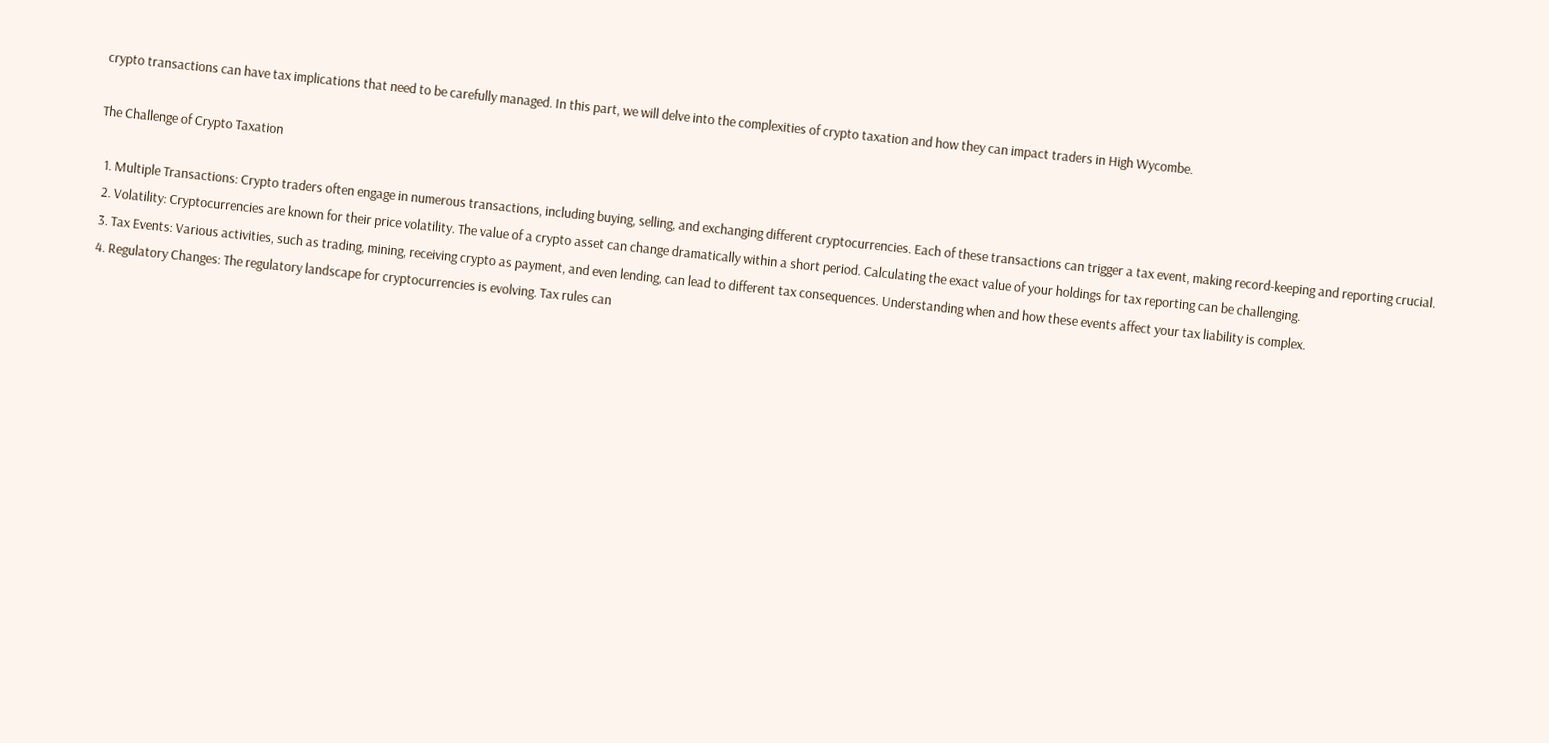crypto transactions can have tax implications that need to be carefully managed. In this part, we will delve into the complexities of crypto taxation and how they can impact traders in High Wycombe.

The Challenge of Crypto Taxation

  1. Multiple Transactions: Crypto traders often engage in numerous transactions, including buying, selling, and exchanging different cryptocurrencies. Each of these transactions can trigger a tax event, making record-keeping and reporting crucial.
  2. Volatility: Cryptocurrencies are known for their price volatility. The value of a crypto asset can change dramatically within a short period. Calculating the exact value of your holdings for tax reporting can be challenging.
  3. Tax Events: Various activities, such as trading, mining, receiving crypto as payment, and even lending, can lead to different tax consequences. Understanding when and how these events affect your tax liability is complex.
  4. Regulatory Changes: The regulatory landscape for cryptocurrencies is evolving. Tax rules can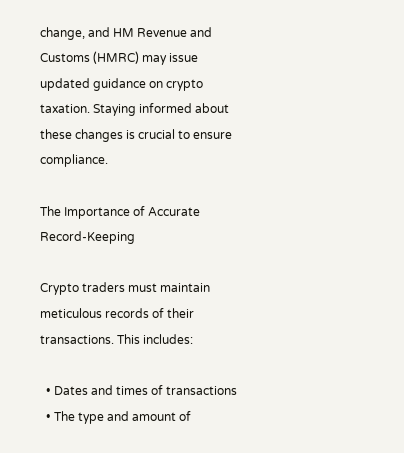change, and HM Revenue and Customs (HMRC) may issue updated guidance on crypto taxation. Staying informed about these changes is crucial to ensure compliance.

The Importance of Accurate Record-Keeping

Crypto traders must maintain meticulous records of their transactions. This includes:

  • Dates and times of transactions
  • The type and amount of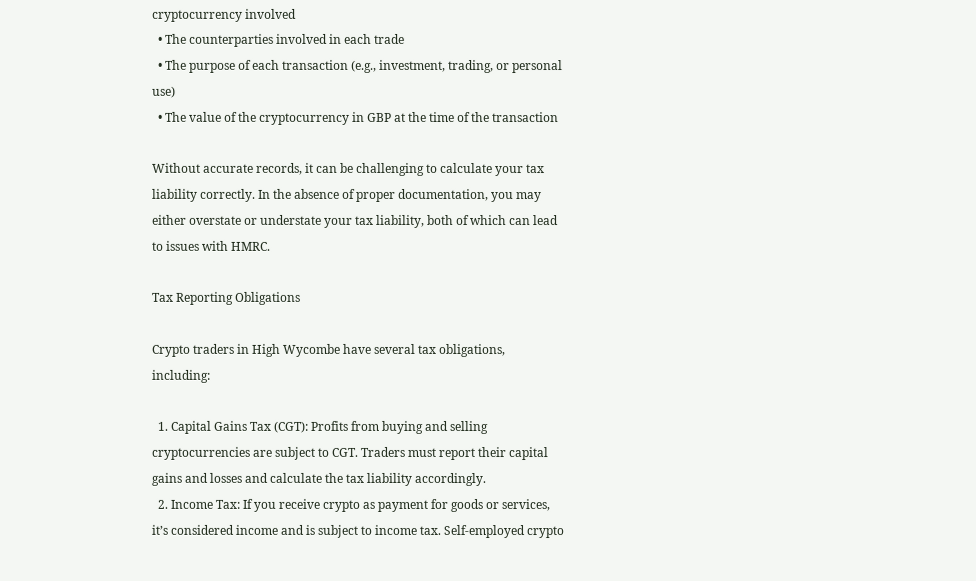cryptocurrency involved
  • The counterparties involved in each trade
  • The purpose of each transaction (e.g., investment, trading, or personal use)
  • The value of the cryptocurrency in GBP at the time of the transaction

Without accurate records, it can be challenging to calculate your tax liability correctly. In the absence of proper documentation, you may either overstate or understate your tax liability, both of which can lead to issues with HMRC.

Tax Reporting Obligations

Crypto traders in High Wycombe have several tax obligations, including:

  1. Capital Gains Tax (CGT): Profits from buying and selling cryptocurrencies are subject to CGT. Traders must report their capital gains and losses and calculate the tax liability accordingly.
  2. Income Tax: If you receive crypto as payment for goods or services, it’s considered income and is subject to income tax. Self-employed crypto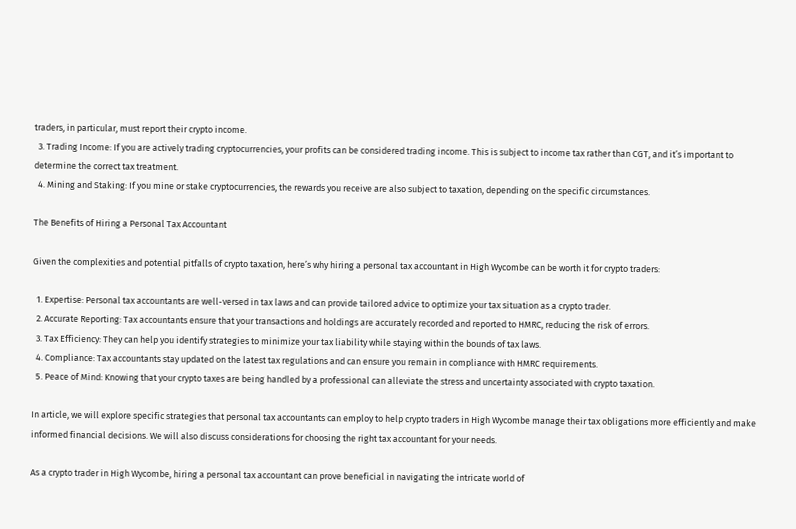traders, in particular, must report their crypto income.
  3. Trading Income: If you are actively trading cryptocurrencies, your profits can be considered trading income. This is subject to income tax rather than CGT, and it’s important to determine the correct tax treatment.
  4. Mining and Staking: If you mine or stake cryptocurrencies, the rewards you receive are also subject to taxation, depending on the specific circumstances.

The Benefits of Hiring a Personal Tax Accountant

Given the complexities and potential pitfalls of crypto taxation, here’s why hiring a personal tax accountant in High Wycombe can be worth it for crypto traders:

  1. Expertise: Personal tax accountants are well-versed in tax laws and can provide tailored advice to optimize your tax situation as a crypto trader.
  2. Accurate Reporting: Tax accountants ensure that your transactions and holdings are accurately recorded and reported to HMRC, reducing the risk of errors.
  3. Tax Efficiency: They can help you identify strategies to minimize your tax liability while staying within the bounds of tax laws.
  4. Compliance: Tax accountants stay updated on the latest tax regulations and can ensure you remain in compliance with HMRC requirements.
  5. Peace of Mind: Knowing that your crypto taxes are being handled by a professional can alleviate the stress and uncertainty associated with crypto taxation.

In article, we will explore specific strategies that personal tax accountants can employ to help crypto traders in High Wycombe manage their tax obligations more efficiently and make informed financial decisions. We will also discuss considerations for choosing the right tax accountant for your needs.

As a crypto trader in High Wycombe, hiring a personal tax accountant can prove beneficial in navigating the intricate world of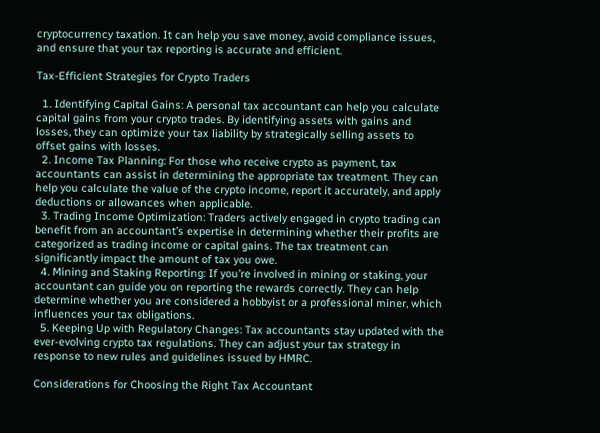cryptocurrency taxation. It can help you save money, avoid compliance issues, and ensure that your tax reporting is accurate and efficient.

Tax-Efficient Strategies for Crypto Traders

  1. Identifying Capital Gains: A personal tax accountant can help you calculate capital gains from your crypto trades. By identifying assets with gains and losses, they can optimize your tax liability by strategically selling assets to offset gains with losses.
  2. Income Tax Planning: For those who receive crypto as payment, tax accountants can assist in determining the appropriate tax treatment. They can help you calculate the value of the crypto income, report it accurately, and apply deductions or allowances when applicable.
  3. Trading Income Optimization: Traders actively engaged in crypto trading can benefit from an accountant’s expertise in determining whether their profits are categorized as trading income or capital gains. The tax treatment can significantly impact the amount of tax you owe.
  4. Mining and Staking Reporting: If you’re involved in mining or staking, your accountant can guide you on reporting the rewards correctly. They can help determine whether you are considered a hobbyist or a professional miner, which influences your tax obligations.
  5. Keeping Up with Regulatory Changes: Tax accountants stay updated with the ever-evolving crypto tax regulations. They can adjust your tax strategy in response to new rules and guidelines issued by HMRC.

Considerations for Choosing the Right Tax Accountant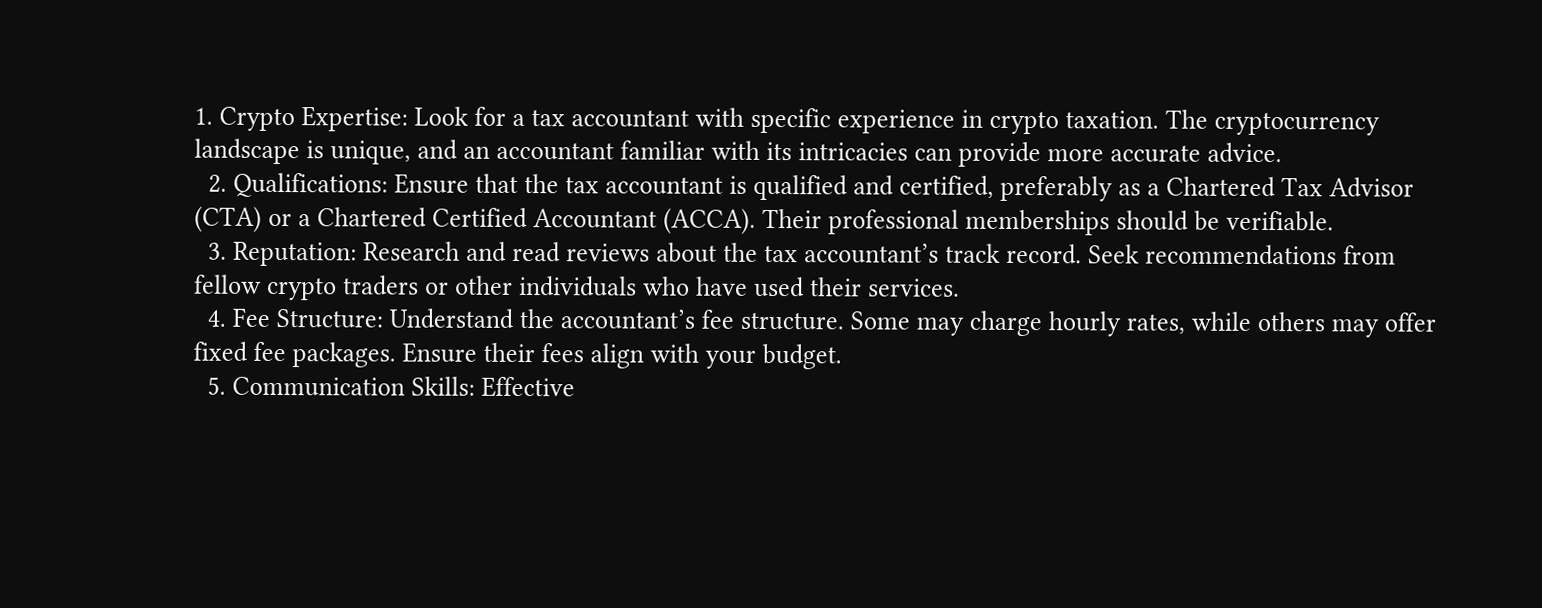1. Crypto Expertise: Look for a tax accountant with specific experience in crypto taxation. The cryptocurrency landscape is unique, and an accountant familiar with its intricacies can provide more accurate advice.
  2. Qualifications: Ensure that the tax accountant is qualified and certified, preferably as a Chartered Tax Advisor (CTA) or a Chartered Certified Accountant (ACCA). Their professional memberships should be verifiable.
  3. Reputation: Research and read reviews about the tax accountant’s track record. Seek recommendations from fellow crypto traders or other individuals who have used their services.
  4. Fee Structure: Understand the accountant’s fee structure. Some may charge hourly rates, while others may offer fixed fee packages. Ensure their fees align with your budget.
  5. Communication Skills: Effective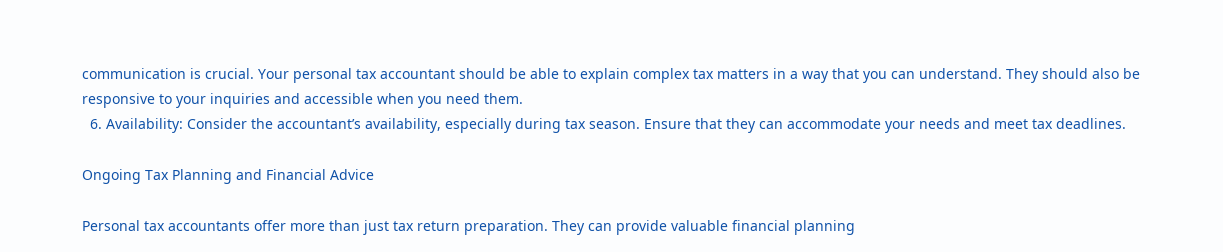communication is crucial. Your personal tax accountant should be able to explain complex tax matters in a way that you can understand. They should also be responsive to your inquiries and accessible when you need them.
  6. Availability: Consider the accountant’s availability, especially during tax season. Ensure that they can accommodate your needs and meet tax deadlines.

Ongoing Tax Planning and Financial Advice

Personal tax accountants offer more than just tax return preparation. They can provide valuable financial planning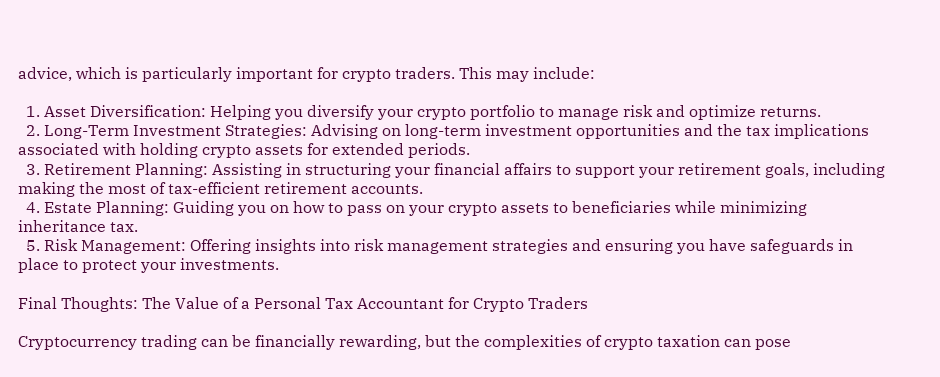advice, which is particularly important for crypto traders. This may include:

  1. Asset Diversification: Helping you diversify your crypto portfolio to manage risk and optimize returns.
  2. Long-Term Investment Strategies: Advising on long-term investment opportunities and the tax implications associated with holding crypto assets for extended periods.
  3. Retirement Planning: Assisting in structuring your financial affairs to support your retirement goals, including making the most of tax-efficient retirement accounts.
  4. Estate Planning: Guiding you on how to pass on your crypto assets to beneficiaries while minimizing inheritance tax.
  5. Risk Management: Offering insights into risk management strategies and ensuring you have safeguards in place to protect your investments.

Final Thoughts: The Value of a Personal Tax Accountant for Crypto Traders

Cryptocurrency trading can be financially rewarding, but the complexities of crypto taxation can pose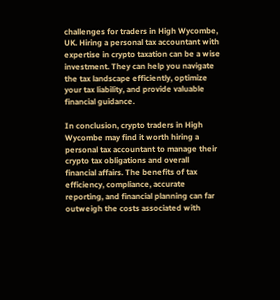challenges for traders in High Wycombe, UK. Hiring a personal tax accountant with expertise in crypto taxation can be a wise investment. They can help you navigate the tax landscape efficiently, optimize your tax liability, and provide valuable financial guidance.

In conclusion, crypto traders in High Wycombe may find it worth hiring a personal tax accountant to manage their crypto tax obligations and overall financial affairs. The benefits of tax efficiency, compliance, accurate reporting, and financial planning can far outweigh the costs associated with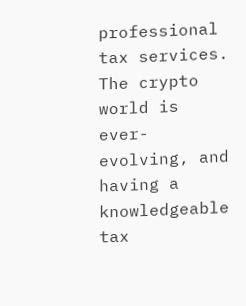professional tax services. The crypto world is ever-evolving, and having a knowledgeable tax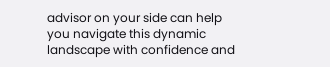advisor on your side can help you navigate this dynamic landscape with confidence and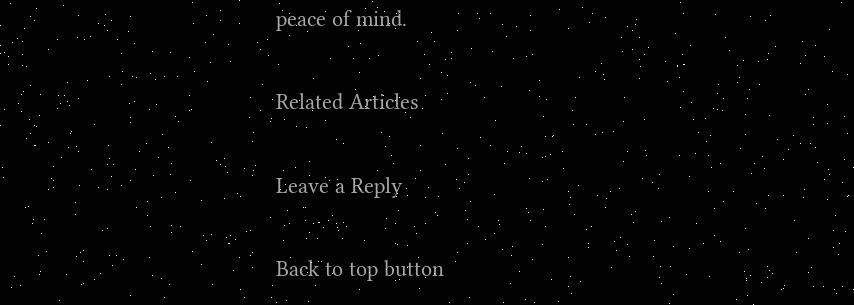peace of mind.

Related Articles

Leave a Reply

Back to top button